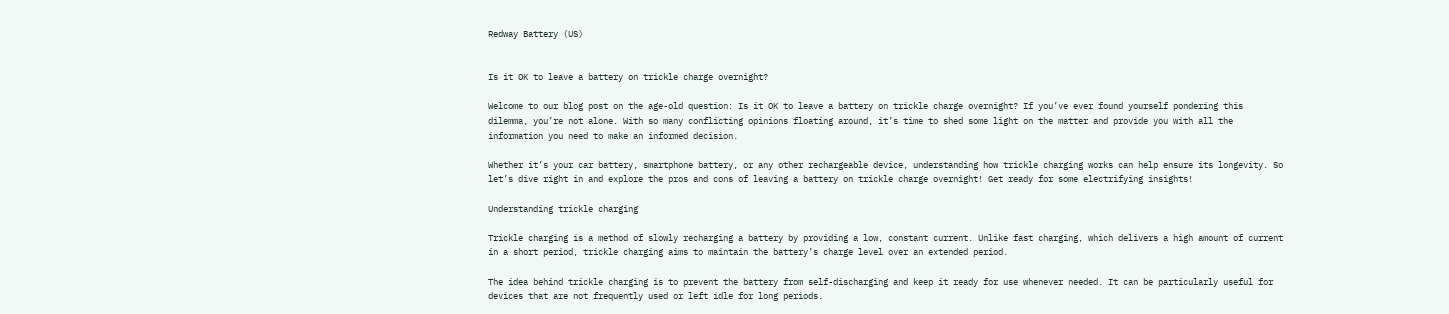Redway Battery (US)


Is it OK to leave a battery on trickle charge overnight?

Welcome to our blog post on the age-old question: Is it OK to leave a battery on trickle charge overnight? If you’ve ever found yourself pondering this dilemma, you’re not alone. With so many conflicting opinions floating around, it’s time to shed some light on the matter and provide you with all the information you need to make an informed decision.

Whether it’s your car battery, smartphone battery, or any other rechargeable device, understanding how trickle charging works can help ensure its longevity. So let’s dive right in and explore the pros and cons of leaving a battery on trickle charge overnight! Get ready for some electrifying insights!

Understanding trickle charging

Trickle charging is a method of slowly recharging a battery by providing a low, constant current. Unlike fast charging, which delivers a high amount of current in a short period, trickle charging aims to maintain the battery’s charge level over an extended period.

The idea behind trickle charging is to prevent the battery from self-discharging and keep it ready for use whenever needed. It can be particularly useful for devices that are not frequently used or left idle for long periods.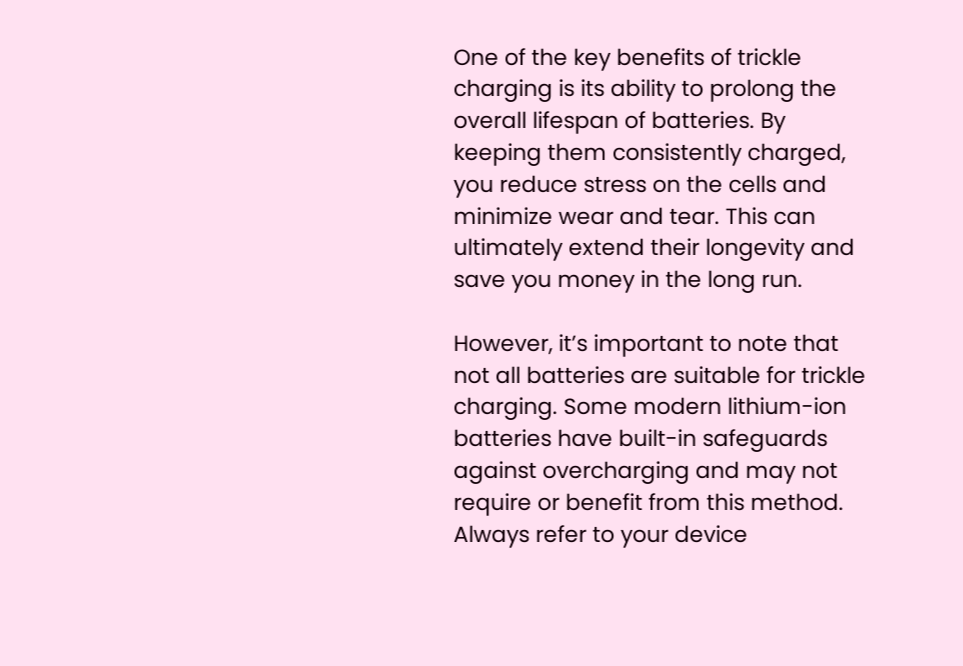One of the key benefits of trickle charging is its ability to prolong the overall lifespan of batteries. By keeping them consistently charged, you reduce stress on the cells and minimize wear and tear. This can ultimately extend their longevity and save you money in the long run.

However, it’s important to note that not all batteries are suitable for trickle charging. Some modern lithium-ion batteries have built-in safeguards against overcharging and may not require or benefit from this method. Always refer to your device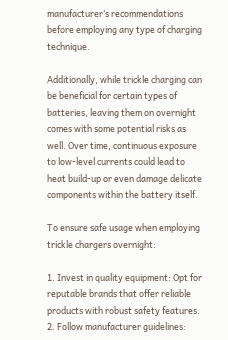manufacturer‘s recommendations before employing any type of charging technique.

Additionally, while trickle charging can be beneficial for certain types of batteries, leaving them on overnight comes with some potential risks as well. Over time, continuous exposure to low-level currents could lead to heat build-up or even damage delicate components within the battery itself.

To ensure safe usage when employing trickle chargers overnight:

1. Invest in quality equipment: Opt for reputable brands that offer reliable products with robust safety features.
2. Follow manufacturer guidelines: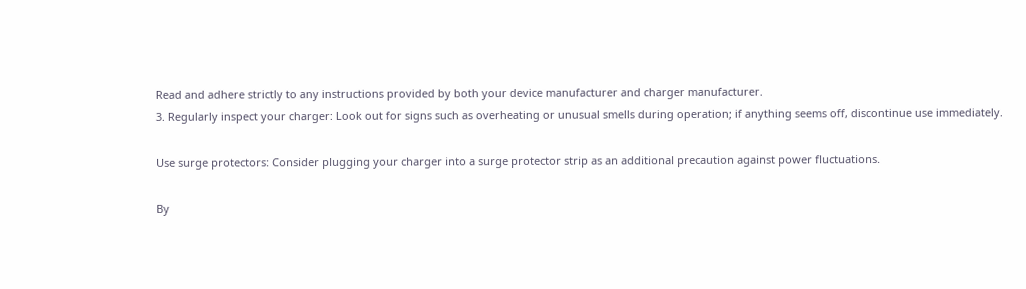Read and adhere strictly to any instructions provided by both your device manufacturer and charger manufacturer.
3. Regularly inspect your charger: Look out for signs such as overheating or unusual smells during operation; if anything seems off, discontinue use immediately.

Use surge protectors: Consider plugging your charger into a surge protector strip as an additional precaution against power fluctuations.

By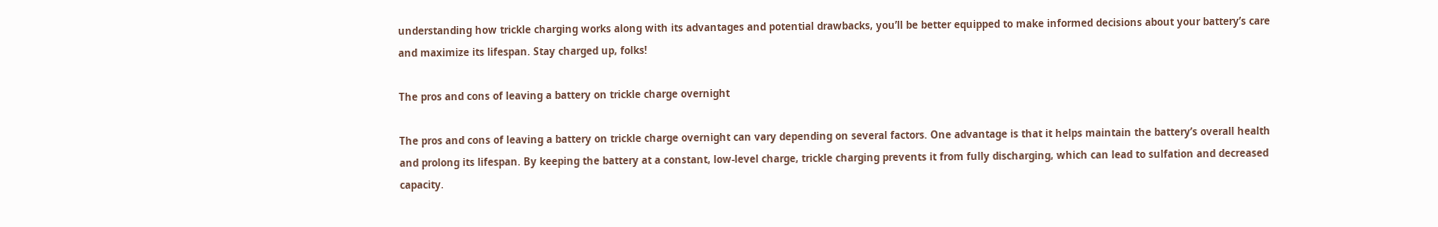understanding how trickle charging works along with its advantages and potential drawbacks, you’ll be better equipped to make informed decisions about your battery’s care and maximize its lifespan. Stay charged up, folks!

The pros and cons of leaving a battery on trickle charge overnight

The pros and cons of leaving a battery on trickle charge overnight can vary depending on several factors. One advantage is that it helps maintain the battery’s overall health and prolong its lifespan. By keeping the battery at a constant, low-level charge, trickle charging prevents it from fully discharging, which can lead to sulfation and decreased capacity.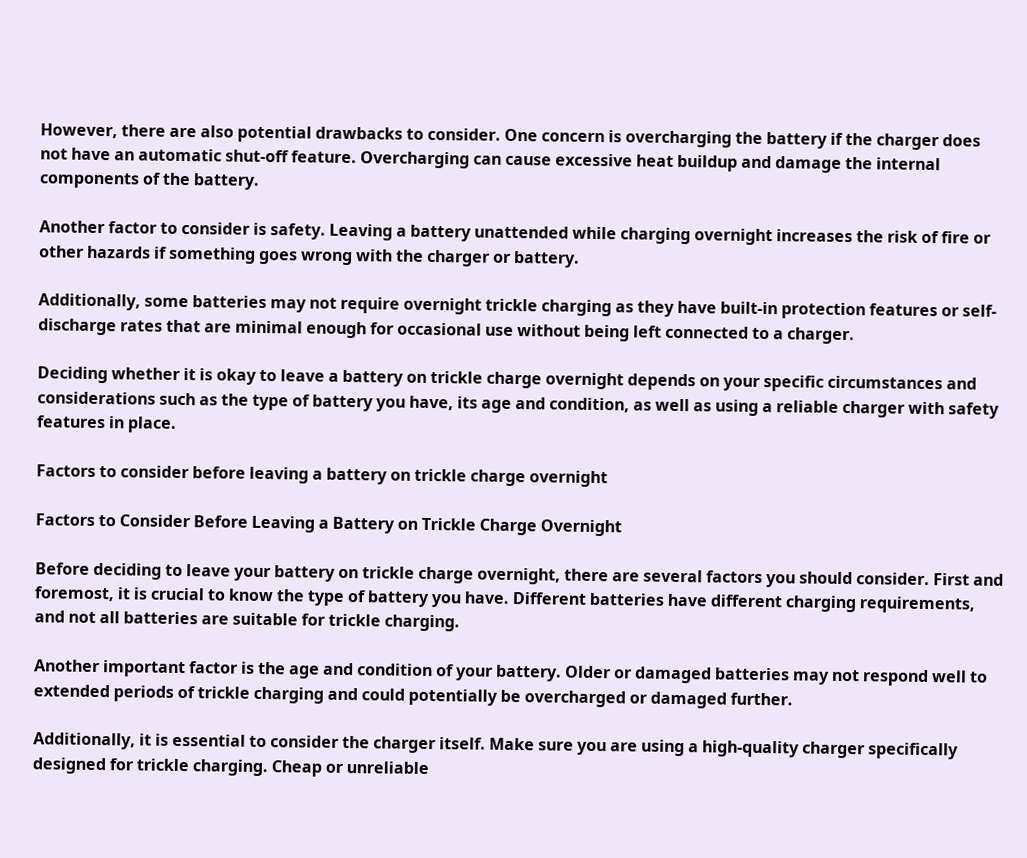However, there are also potential drawbacks to consider. One concern is overcharging the battery if the charger does not have an automatic shut-off feature. Overcharging can cause excessive heat buildup and damage the internal components of the battery.

Another factor to consider is safety. Leaving a battery unattended while charging overnight increases the risk of fire or other hazards if something goes wrong with the charger or battery.

Additionally, some batteries may not require overnight trickle charging as they have built-in protection features or self-discharge rates that are minimal enough for occasional use without being left connected to a charger.

Deciding whether it is okay to leave a battery on trickle charge overnight depends on your specific circumstances and considerations such as the type of battery you have, its age and condition, as well as using a reliable charger with safety features in place.

Factors to consider before leaving a battery on trickle charge overnight

Factors to Consider Before Leaving a Battery on Trickle Charge Overnight

Before deciding to leave your battery on trickle charge overnight, there are several factors you should consider. First and foremost, it is crucial to know the type of battery you have. Different batteries have different charging requirements, and not all batteries are suitable for trickle charging.

Another important factor is the age and condition of your battery. Older or damaged batteries may not respond well to extended periods of trickle charging and could potentially be overcharged or damaged further.

Additionally, it is essential to consider the charger itself. Make sure you are using a high-quality charger specifically designed for trickle charging. Cheap or unreliable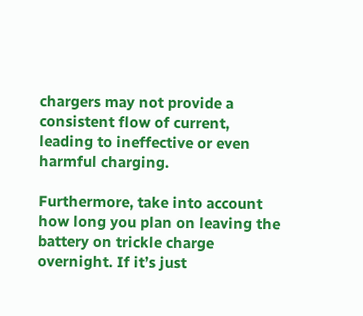chargers may not provide a consistent flow of current, leading to ineffective or even harmful charging.

Furthermore, take into account how long you plan on leaving the battery on trickle charge overnight. If it’s just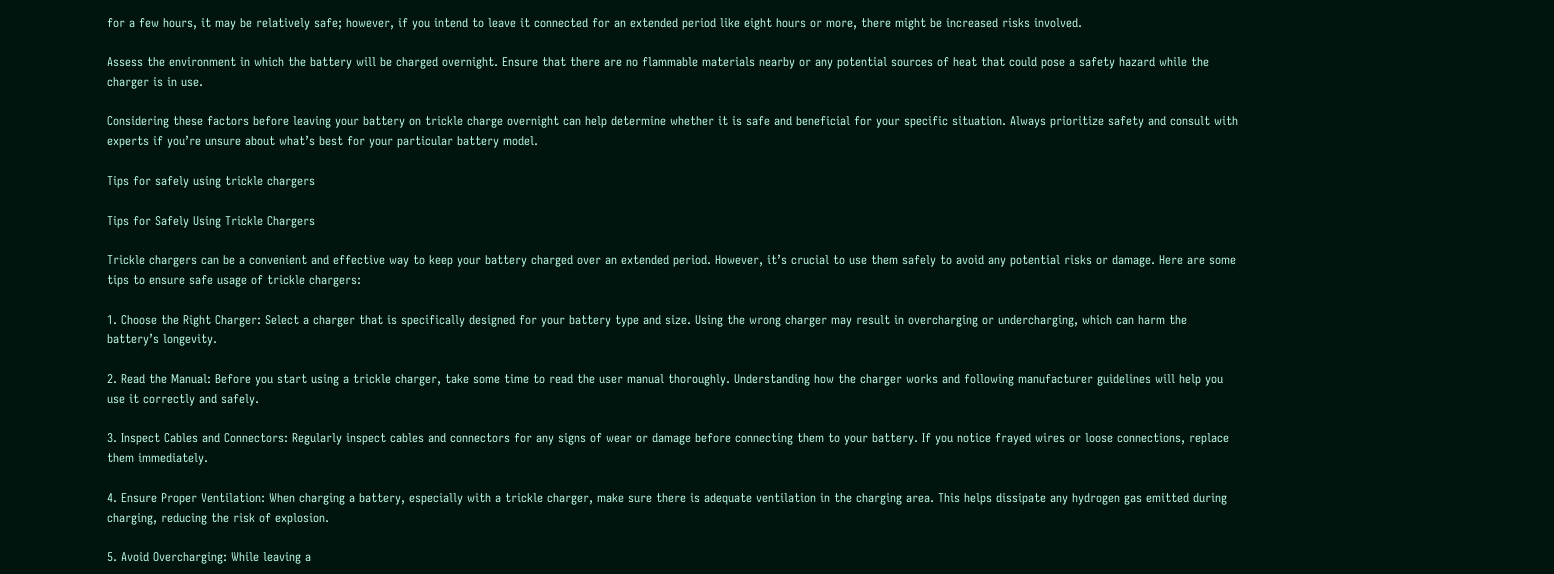for a few hours, it may be relatively safe; however, if you intend to leave it connected for an extended period like eight hours or more, there might be increased risks involved.

Assess the environment in which the battery will be charged overnight. Ensure that there are no flammable materials nearby or any potential sources of heat that could pose a safety hazard while the charger is in use.

Considering these factors before leaving your battery on trickle charge overnight can help determine whether it is safe and beneficial for your specific situation. Always prioritize safety and consult with experts if you’re unsure about what’s best for your particular battery model.

Tips for safely using trickle chargers

Tips for Safely Using Trickle Chargers

Trickle chargers can be a convenient and effective way to keep your battery charged over an extended period. However, it’s crucial to use them safely to avoid any potential risks or damage. Here are some tips to ensure safe usage of trickle chargers:

1. Choose the Right Charger: Select a charger that is specifically designed for your battery type and size. Using the wrong charger may result in overcharging or undercharging, which can harm the battery’s longevity.

2. Read the Manual: Before you start using a trickle charger, take some time to read the user manual thoroughly. Understanding how the charger works and following manufacturer guidelines will help you use it correctly and safely.

3. Inspect Cables and Connectors: Regularly inspect cables and connectors for any signs of wear or damage before connecting them to your battery. If you notice frayed wires or loose connections, replace them immediately.

4. Ensure Proper Ventilation: When charging a battery, especially with a trickle charger, make sure there is adequate ventilation in the charging area. This helps dissipate any hydrogen gas emitted during charging, reducing the risk of explosion.

5. Avoid Overcharging: While leaving a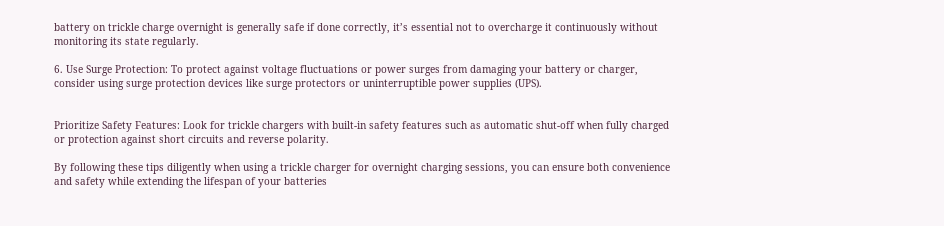battery on trickle charge overnight is generally safe if done correctly, it’s essential not to overcharge it continuously without monitoring its state regularly.

6. Use Surge Protection: To protect against voltage fluctuations or power surges from damaging your battery or charger, consider using surge protection devices like surge protectors or uninterruptible power supplies (UPS).


Prioritize Safety Features: Look for trickle chargers with built-in safety features such as automatic shut-off when fully charged or protection against short circuits and reverse polarity.

By following these tips diligently when using a trickle charger for overnight charging sessions, you can ensure both convenience and safety while extending the lifespan of your batteries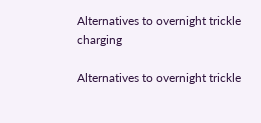Alternatives to overnight trickle charging

Alternatives to overnight trickle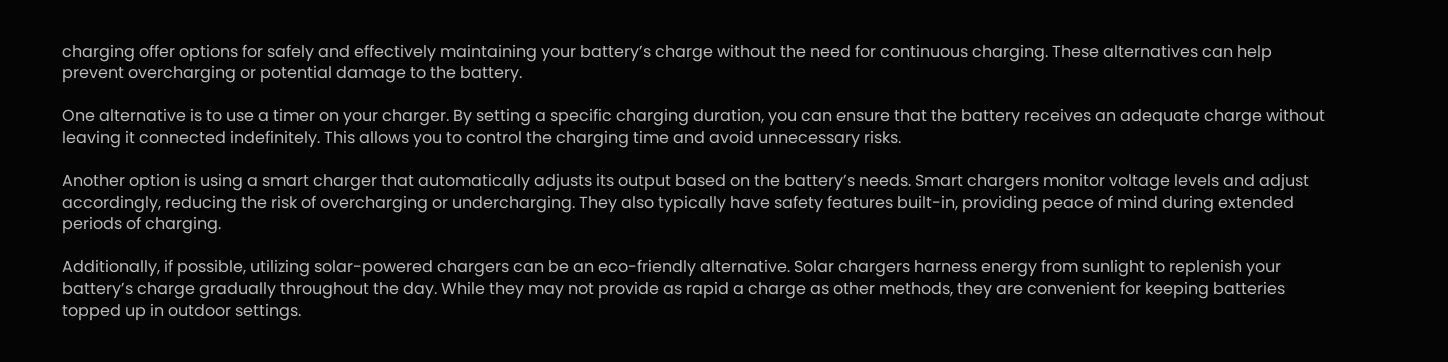charging offer options for safely and effectively maintaining your battery’s charge without the need for continuous charging. These alternatives can help prevent overcharging or potential damage to the battery.

One alternative is to use a timer on your charger. By setting a specific charging duration, you can ensure that the battery receives an adequate charge without leaving it connected indefinitely. This allows you to control the charging time and avoid unnecessary risks.

Another option is using a smart charger that automatically adjusts its output based on the battery’s needs. Smart chargers monitor voltage levels and adjust accordingly, reducing the risk of overcharging or undercharging. They also typically have safety features built-in, providing peace of mind during extended periods of charging.

Additionally, if possible, utilizing solar-powered chargers can be an eco-friendly alternative. Solar chargers harness energy from sunlight to replenish your battery’s charge gradually throughout the day. While they may not provide as rapid a charge as other methods, they are convenient for keeping batteries topped up in outdoor settings.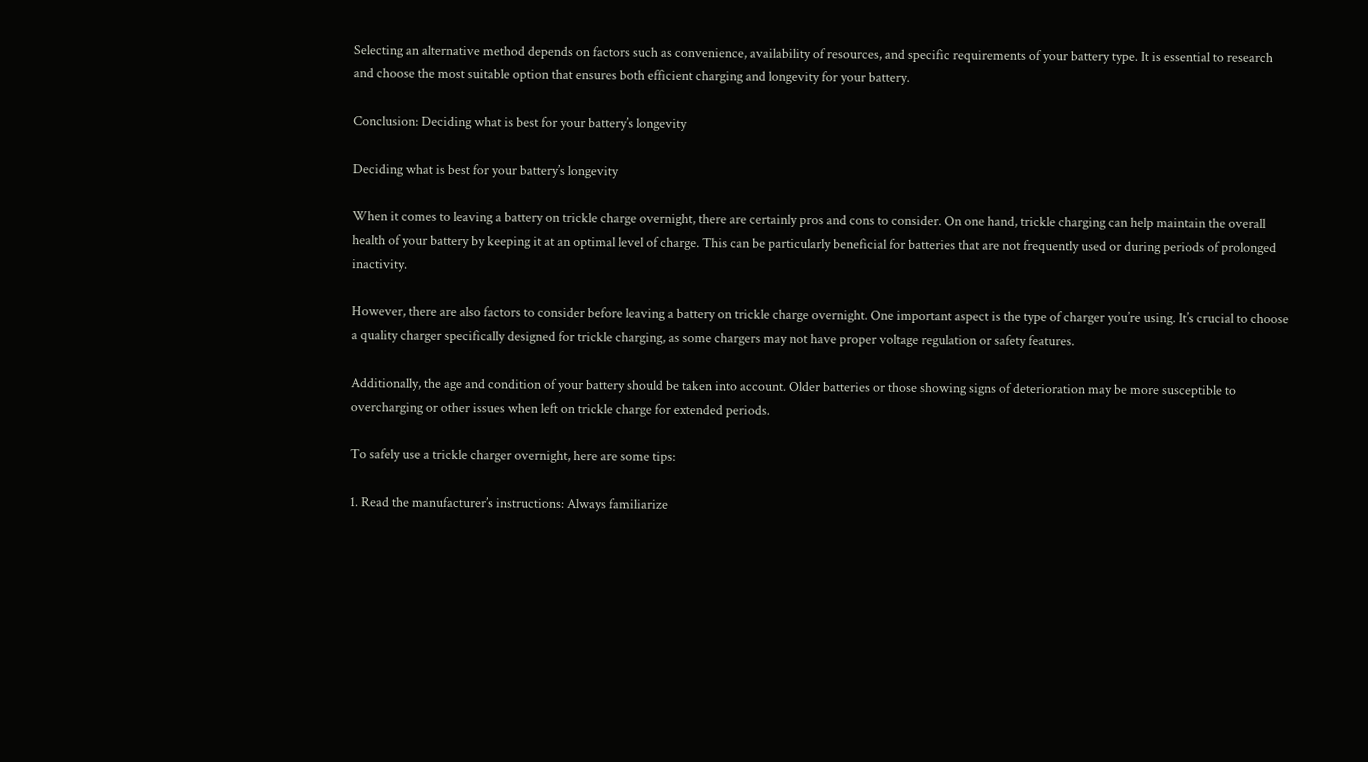Selecting an alternative method depends on factors such as convenience, availability of resources, and specific requirements of your battery type. It is essential to research and choose the most suitable option that ensures both efficient charging and longevity for your battery.

Conclusion: Deciding what is best for your battery’s longevity

Deciding what is best for your battery’s longevity

When it comes to leaving a battery on trickle charge overnight, there are certainly pros and cons to consider. On one hand, trickle charging can help maintain the overall health of your battery by keeping it at an optimal level of charge. This can be particularly beneficial for batteries that are not frequently used or during periods of prolonged inactivity.

However, there are also factors to consider before leaving a battery on trickle charge overnight. One important aspect is the type of charger you’re using. It’s crucial to choose a quality charger specifically designed for trickle charging, as some chargers may not have proper voltage regulation or safety features.

Additionally, the age and condition of your battery should be taken into account. Older batteries or those showing signs of deterioration may be more susceptible to overcharging or other issues when left on trickle charge for extended periods.

To safely use a trickle charger overnight, here are some tips:

1. Read the manufacturer’s instructions: Always familiarize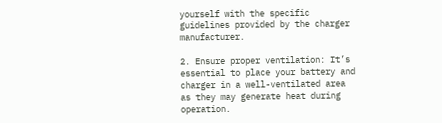yourself with the specific guidelines provided by the charger manufacturer.

2. Ensure proper ventilation: It’s essential to place your battery and charger in a well-ventilated area as they may generate heat during operation.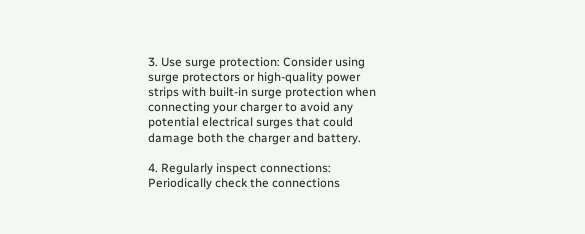3. Use surge protection: Consider using surge protectors or high-quality power strips with built-in surge protection when connecting your charger to avoid any potential electrical surges that could damage both the charger and battery.

4. Regularly inspect connections: Periodically check the connections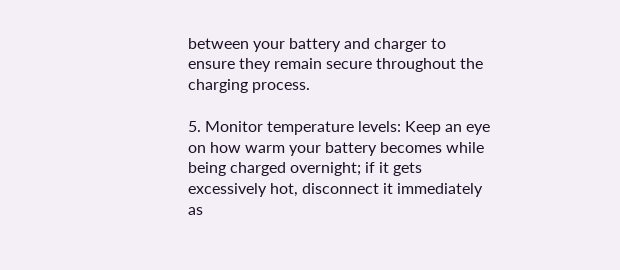between your battery and charger to ensure they remain secure throughout the charging process.

5. Monitor temperature levels: Keep an eye on how warm your battery becomes while being charged overnight; if it gets excessively hot, disconnect it immediately as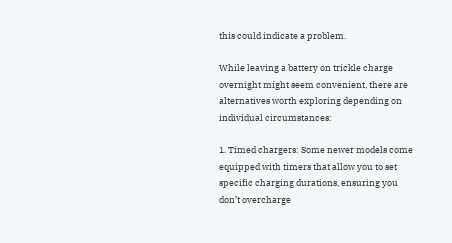this could indicate a problem.

While leaving a battery on trickle charge overnight might seem convenient, there are alternatives worth exploring depending on individual circumstances:

1. Timed chargers: Some newer models come equipped with timers that allow you to set specific charging durations, ensuring you don’t overcharge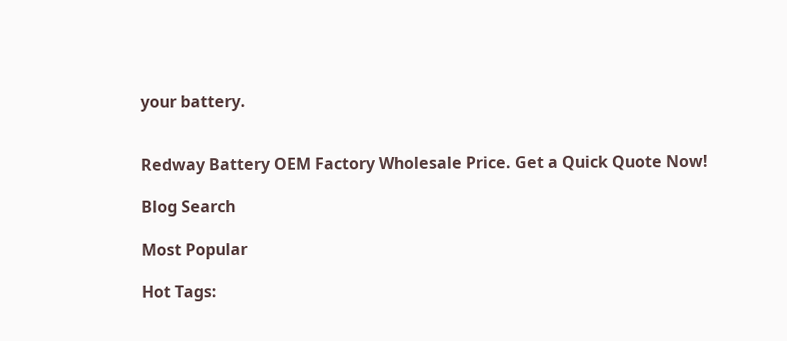your battery.


Redway Battery OEM Factory Wholesale Price. Get a Quick Quote Now!

Blog Search

Most Popular

Hot Tags: